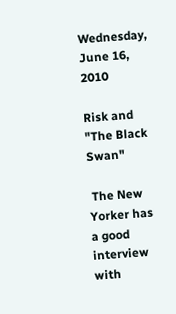Wednesday, June 16, 2010

Risk and "The Black Swan"

 The New Yorker has a good interview with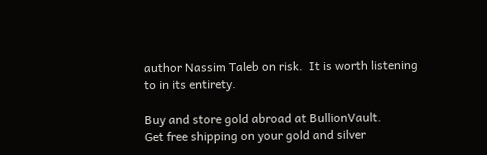author Nassim Taleb on risk.  It is worth listening to in its entirety.

Buy and store gold abroad at BullionVault.
Get free shipping on your gold and silver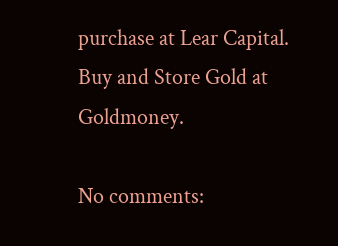purchase at Lear Capital.
Buy and Store Gold at Goldmoney.

No comments: